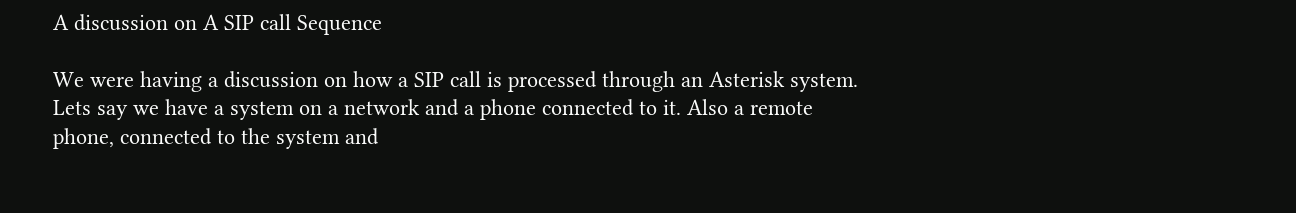A discussion on A SIP call Sequence

We were having a discussion on how a SIP call is processed through an Asterisk system. Lets say we have a system on a network and a phone connected to it. Also a remote phone, connected to the system and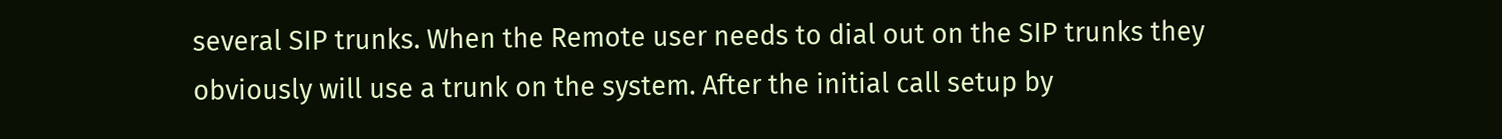several SIP trunks. When the Remote user needs to dial out on the SIP trunks they obviously will use a trunk on the system. After the initial call setup by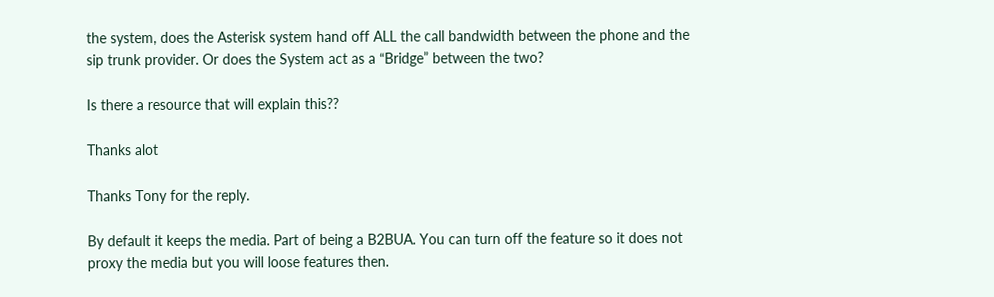the system, does the Asterisk system hand off ALL the call bandwidth between the phone and the sip trunk provider. Or does the System act as a “Bridge” between the two?

Is there a resource that will explain this??

Thanks alot

Thanks Tony for the reply.

By default it keeps the media. Part of being a B2BUA. You can turn off the feature so it does not proxy the media but you will loose features then.